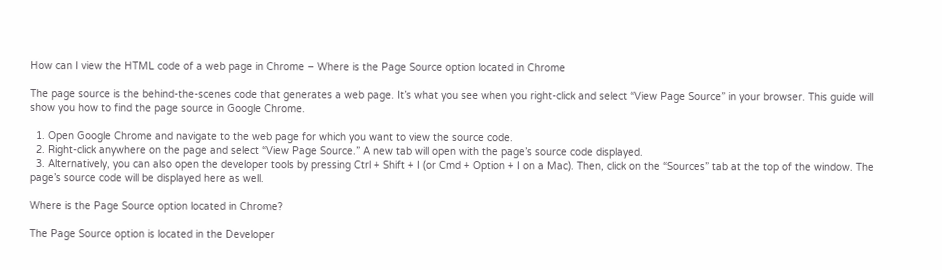How can I view the HTML code of a web page in Chrome – Where is the Page Source option located in Chrome

The page source is the behind-the-scenes code that generates a web page. It’s what you see when you right-click and select “View Page Source” in your browser. This guide will show you how to find the page source in Google Chrome.

  1. Open Google Chrome and navigate to the web page for which you want to view the source code.
  2. Right-click anywhere on the page and select “View Page Source.” A new tab will open with the page’s source code displayed.
  3. Alternatively, you can also open the developer tools by pressing Ctrl + Shift + I (or Cmd + Option + I on a Mac). Then, click on the “Sources” tab at the top of the window. The page’s source code will be displayed here as well.

Where is the Page Source option located in Chrome?

The Page Source option is located in the Developer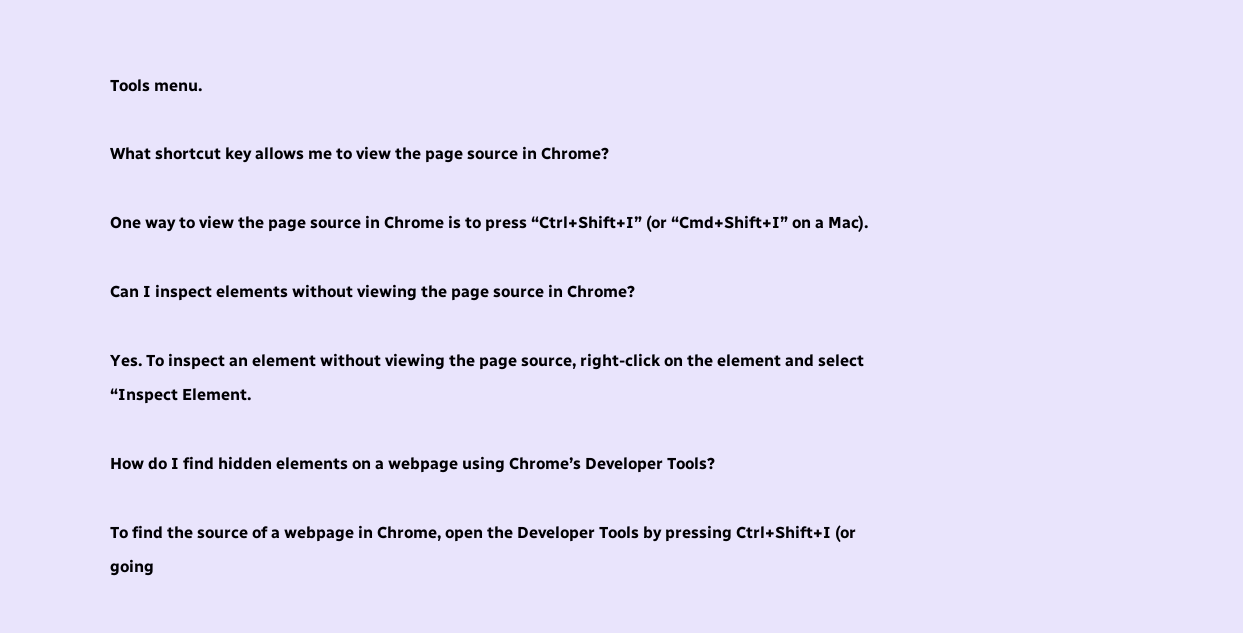Tools menu.

What shortcut key allows me to view the page source in Chrome?

One way to view the page source in Chrome is to press “Ctrl+Shift+I” (or “Cmd+Shift+I” on a Mac).

Can I inspect elements without viewing the page source in Chrome?

Yes. To inspect an element without viewing the page source, right-click on the element and select “Inspect Element.

How do I find hidden elements on a webpage using Chrome’s Developer Tools?

To find the source of a webpage in Chrome, open the Developer Tools by pressing Ctrl+Shift+I (or going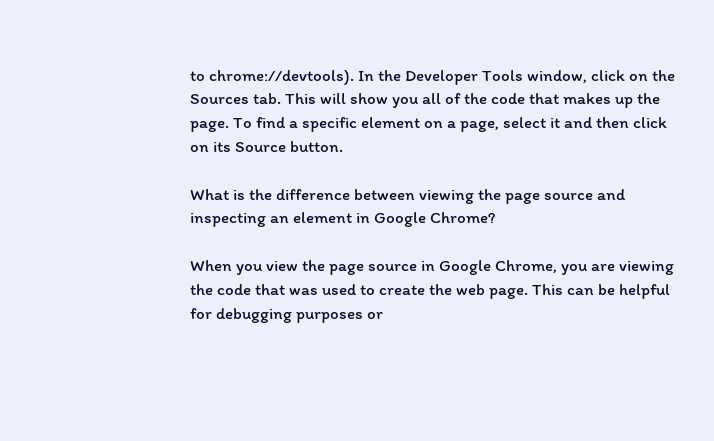to chrome://devtools). In the Developer Tools window, click on the Sources tab. This will show you all of the code that makes up the page. To find a specific element on a page, select it and then click on its Source button.

What is the difference between viewing the page source and inspecting an element in Google Chrome?

When you view the page source in Google Chrome, you are viewing the code that was used to create the web page. This can be helpful for debugging purposes or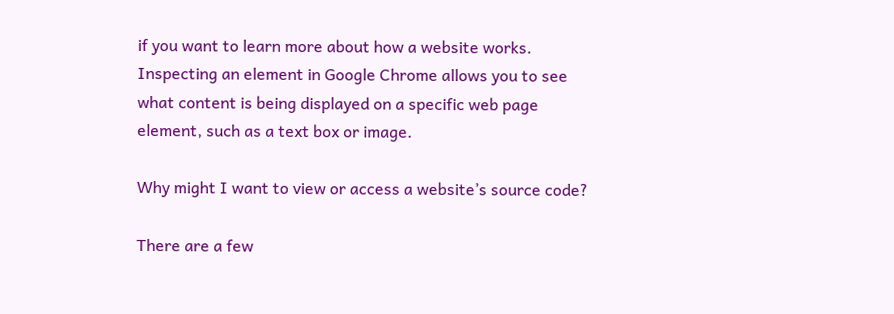if you want to learn more about how a website works. Inspecting an element in Google Chrome allows you to see what content is being displayed on a specific web page element, such as a text box or image.

Why might I want to view or access a website’s source code?

There are a few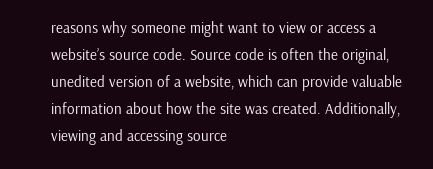reasons why someone might want to view or access a website’s source code. Source code is often the original, unedited version of a website, which can provide valuable information about how the site was created. Additionally, viewing and accessing source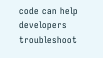code can help developers troubleshoot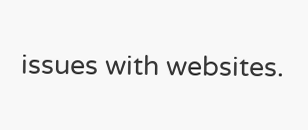issues with websites.